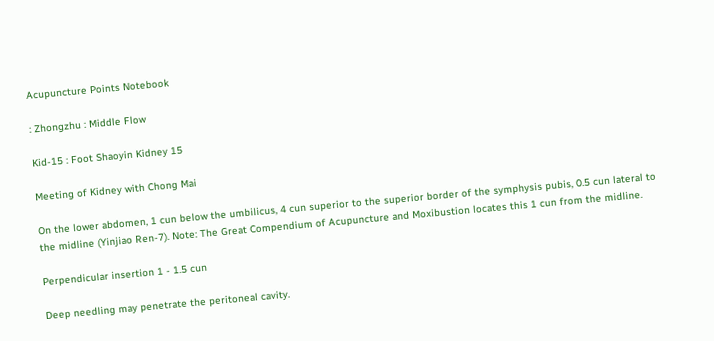Acupuncture Points Notebook

: Zhongzhu : Middle Flow

Kid-15 : Foot Shaoyin Kidney 15

Meeting of Kidney with Chong Mai

On the lower abdomen, 1 cun below the umbilicus, 4 cun superior to the superior border of the symphysis pubis, 0.5 cun lateral to the midline (Yinjiao Ren-7). Note: The Great Compendium of Acupuncture and Moxibustion locates this 1 cun from the midline.

Perpendicular insertion 1 - 1.5 cun

Deep needling may penetrate the peritoneal cavity.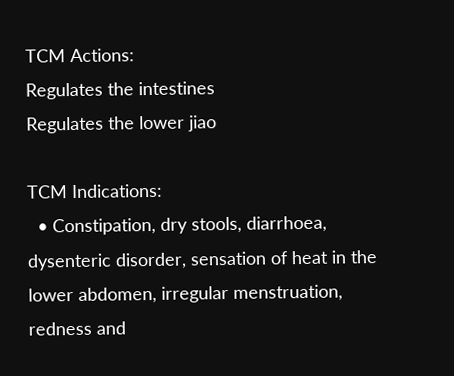TCM Actions:
Regulates the intestines
Regulates the lower jiao

TCM Indications:
  • Constipation, dry stools, diarrhoea, dysenteric disorder, sensation of heat in the lower abdomen, irregular menstruation, redness and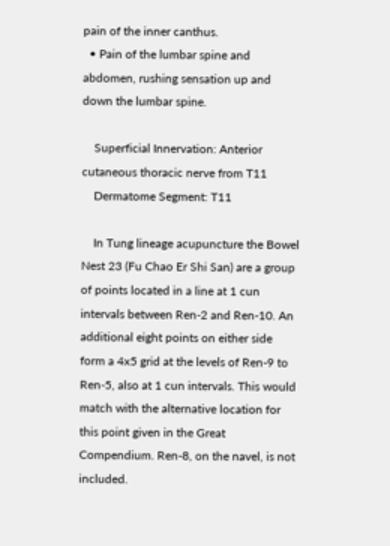pain of the inner canthus.
  • Pain of the lumbar spine and abdomen, rushing sensation up and down the lumbar spine.

    Superficial Innervation: Anterior cutaneous thoracic nerve from T11
    Dermatome Segment: T11

    In Tung lineage acupuncture the Bowel Nest 23 (Fu Chao Er Shi San) are a group of points located in a line at 1 cun intervals between Ren-2 and Ren-10. An additional eight points on either side form a 4x5 grid at the levels of Ren-9 to Ren-5, also at 1 cun intervals. This would match with the alternative location for this point given in the Great Compendium. Ren-8, on the navel, is not included.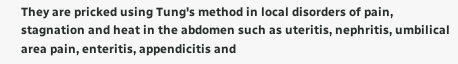They are pricked using Tung's method in local disorders of pain, stagnation and heat in the abdomen such as uteritis, nephritis, umbilical area pain, enteritis, appendicitis and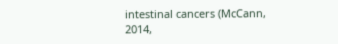intestinal cancers (McCann, 2014,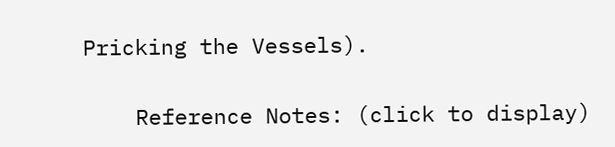Pricking the Vessels).

    Reference Notes: (click to display)